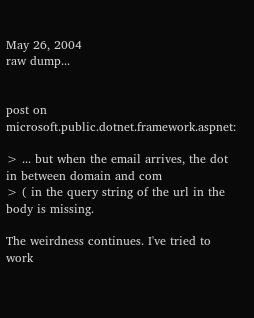May 26, 2004
raw dump...


post on microsoft.public.dotnet.framework.aspnet:

> ... but when the email arrives, the dot in between domain and com
> ( in the query string of the url in the body is missing.

The weirdness continues. I've tried to work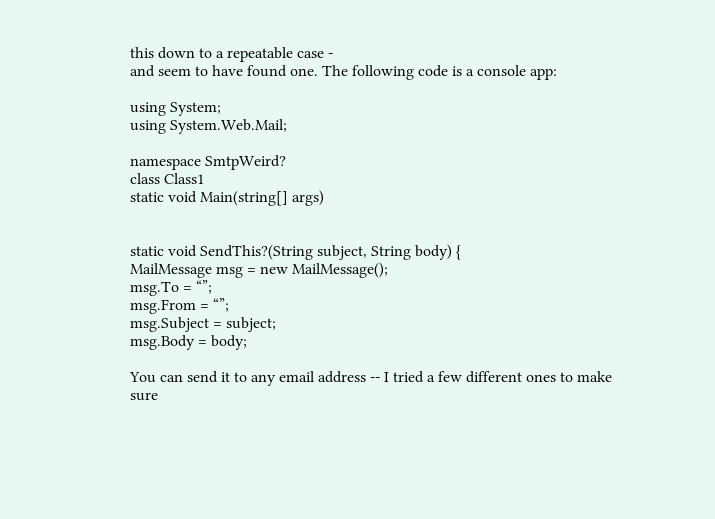this down to a repeatable case -
and seem to have found one. The following code is a console app:

using System;
using System.Web.Mail;

namespace SmtpWeird?
class Class1
static void Main(string[] args)


static void SendThis?(String subject, String body) {
MailMessage msg = new MailMessage();
msg.To = “”;
msg.From = “”;
msg.Subject = subject;
msg.Body = body;

You can send it to any email address -- I tried a few different ones to make
sure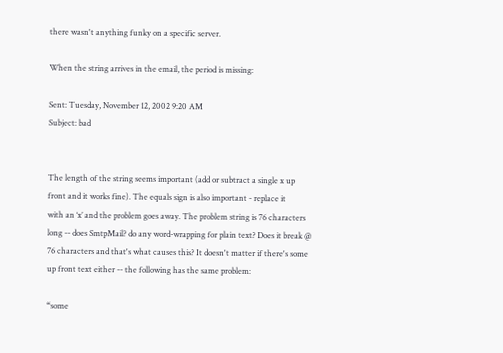there wasn't anything funky on a specific server.

When the string arrives in the email, the period is missing:

Sent: Tuesday, November 12, 2002 9:20 AM
Subject: bad


The length of the string seems important (add or subtract a single x up
front and it works fine). The equals sign is also important - replace it
with an ‘x’ and the problem goes away. The problem string is 76 characters
long -- does SmtpMail? do any word-wrapping for plain text? Does it break @
76 characters and that's what causes this? It doesn't matter if there's some
up front text either -- the following has the same problem:

“some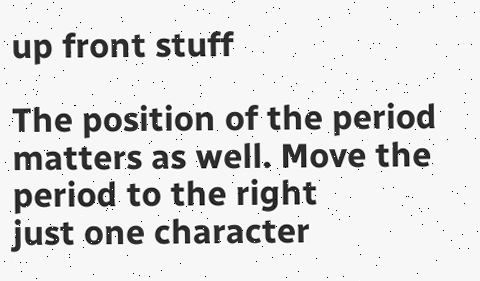up front stuff

The position of the period matters as well. Move the period to the right
just one character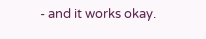- and it works okay.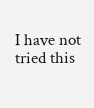I have not tried this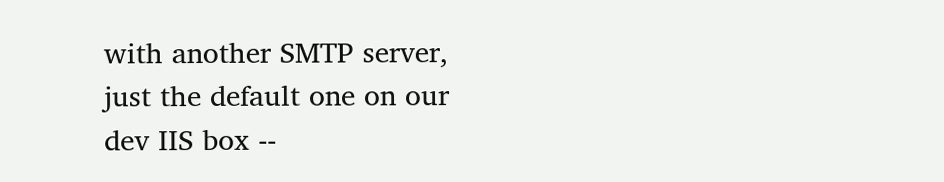with another SMTP server, just the default one on our
dev IIS box --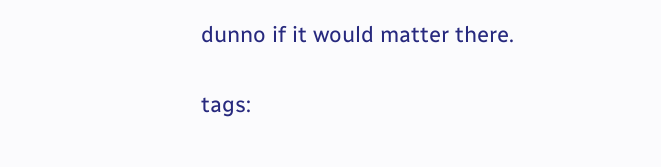dunno if it would matter there.

tags: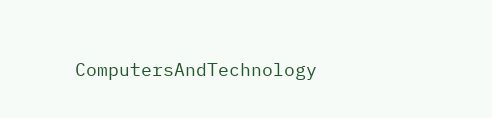ComputersAndTechnology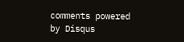comments powered by Disqus